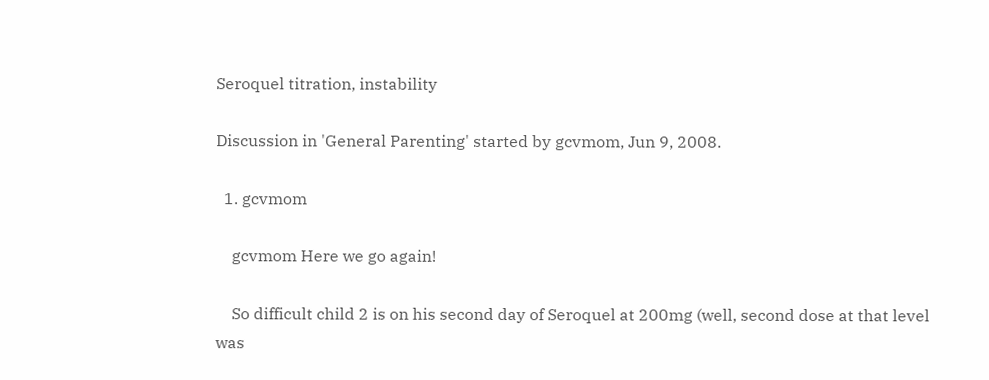Seroquel titration, instability

Discussion in 'General Parenting' started by gcvmom, Jun 9, 2008.

  1. gcvmom

    gcvmom Here we go again!

    So difficult child 2 is on his second day of Seroquel at 200mg (well, second dose at that level was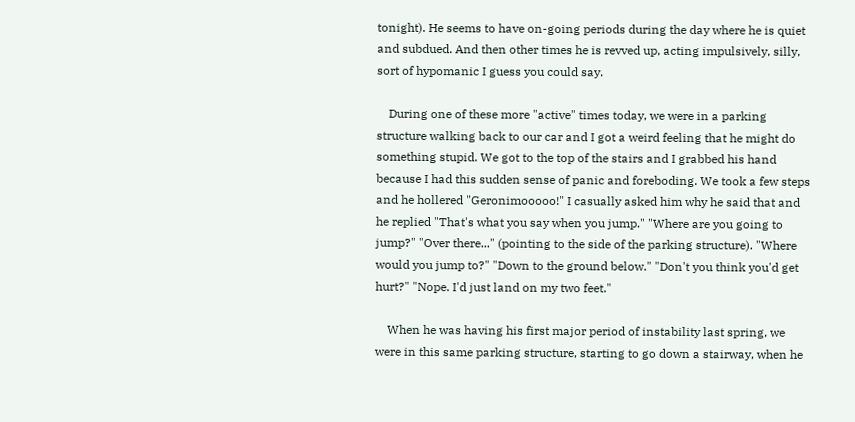tonight). He seems to have on-going periods during the day where he is quiet and subdued. And then other times he is revved up, acting impulsively, silly, sort of hypomanic I guess you could say.

    During one of these more "active" times today, we were in a parking structure walking back to our car and I got a weird feeling that he might do something stupid. We got to the top of the stairs and I grabbed his hand because I had this sudden sense of panic and foreboding. We took a few steps and he hollered "Geronimooooo!" I casually asked him why he said that and he replied "That's what you say when you jump." "Where are you going to jump?" "Over there..." (pointing to the side of the parking structure). "Where would you jump to?" "Down to the ground below." "Don't you think you'd get hurt?" "Nope. I'd just land on my two feet."

    When he was having his first major period of instability last spring, we were in this same parking structure, starting to go down a stairway, when he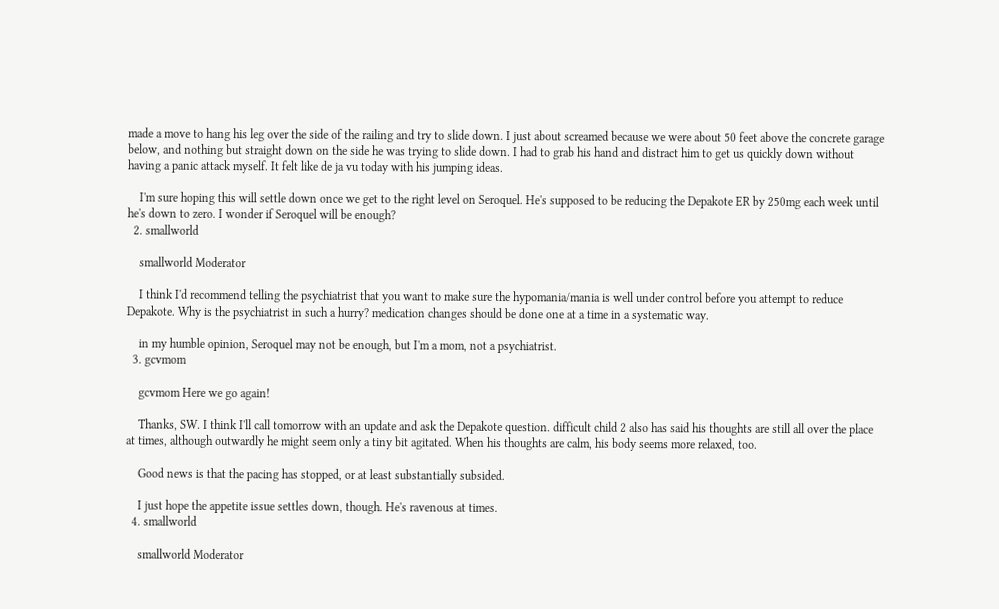made a move to hang his leg over the side of the railing and try to slide down. I just about screamed because we were about 50 feet above the concrete garage below, and nothing but straight down on the side he was trying to slide down. I had to grab his hand and distract him to get us quickly down without having a panic attack myself. It felt like de ja vu today with his jumping ideas.

    I'm sure hoping this will settle down once we get to the right level on Seroquel. He's supposed to be reducing the Depakote ER by 250mg each week until he's down to zero. I wonder if Seroquel will be enough?
  2. smallworld

    smallworld Moderator

    I think I'd recommend telling the psychiatrist that you want to make sure the hypomania/mania is well under control before you attempt to reduce Depakote. Why is the psychiatrist in such a hurry? medication changes should be done one at a time in a systematic way.

    in my humble opinion, Seroquel may not be enough, but I'm a mom, not a psychiatrist.
  3. gcvmom

    gcvmom Here we go again!

    Thanks, SW. I think I'll call tomorrow with an update and ask the Depakote question. difficult child 2 also has said his thoughts are still all over the place at times, although outwardly he might seem only a tiny bit agitated. When his thoughts are calm, his body seems more relaxed, too.

    Good news is that the pacing has stopped, or at least substantially subsided.

    I just hope the appetite issue settles down, though. He's ravenous at times.
  4. smallworld

    smallworld Moderator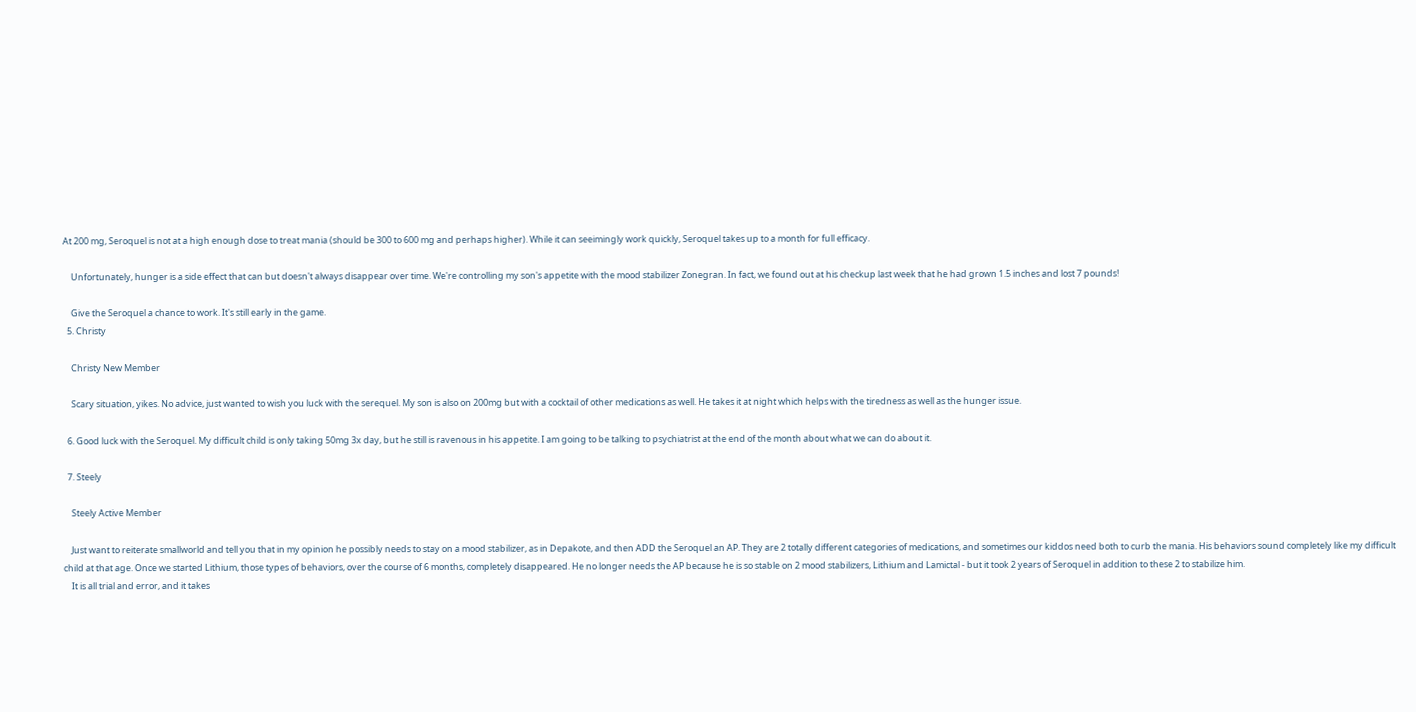At 200 mg, Seroquel is not at a high enough dose to treat mania (should be 300 to 600 mg and perhaps higher). While it can seeimingly work quickly, Seroquel takes up to a month for full efficacy.

    Unfortunately, hunger is a side effect that can but doesn't always disappear over time. We're controlling my son's appetite with the mood stabilizer Zonegran. In fact, we found out at his checkup last week that he had grown 1.5 inches and lost 7 pounds!

    Give the Seroquel a chance to work. It's still early in the game.
  5. Christy

    Christy New Member

    Scary situation, yikes. No advice, just wanted to wish you luck with the serequel. My son is also on 200mg but with a cocktail of other medications as well. He takes it at night which helps with the tiredness as well as the hunger issue.

  6. Good luck with the Seroquel. My difficult child is only taking 50mg 3x day, but he still is ravenous in his appetite. I am going to be talking to psychiatrist at the end of the month about what we can do about it.

  7. Steely

    Steely Active Member

    Just want to reiterate smallworld and tell you that in my opinion he possibly needs to stay on a mood stabilizer, as in Depakote, and then ADD the Seroquel an AP. They are 2 totally different categories of medications, and sometimes our kiddos need both to curb the mania. His behaviors sound completely like my difficult child at that age. Once we started Lithium, those types of behaviors, over the course of 6 months, completely disappeared. He no longer needs the AP because he is so stable on 2 mood stabilizers, Lithium and Lamictal - but it took 2 years of Seroquel in addition to these 2 to stabilize him.
    It is all trial and error, and it takes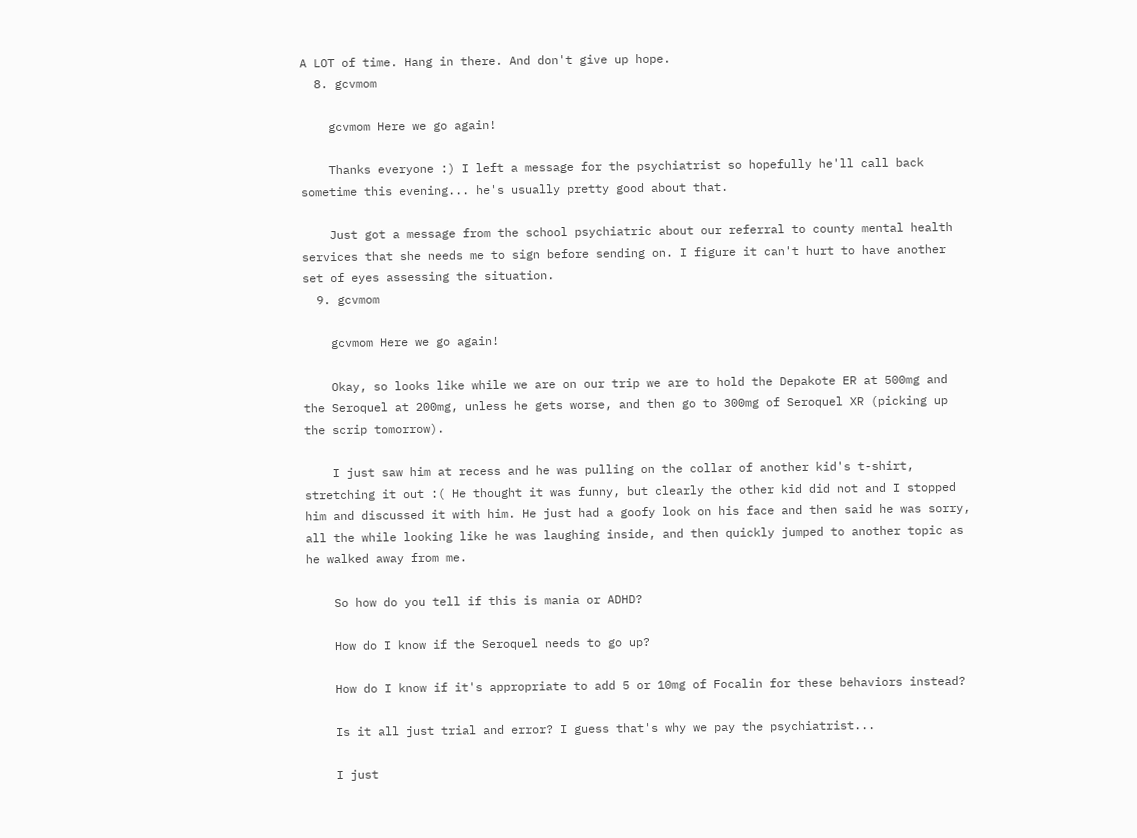A LOT of time. Hang in there. And don't give up hope.
  8. gcvmom

    gcvmom Here we go again!

    Thanks everyone :) I left a message for the psychiatrist so hopefully he'll call back sometime this evening... he's usually pretty good about that.

    Just got a message from the school psychiatric about our referral to county mental health services that she needs me to sign before sending on. I figure it can't hurt to have another set of eyes assessing the situation.
  9. gcvmom

    gcvmom Here we go again!

    Okay, so looks like while we are on our trip we are to hold the Depakote ER at 500mg and the Seroquel at 200mg, unless he gets worse, and then go to 300mg of Seroquel XR (picking up the scrip tomorrow).

    I just saw him at recess and he was pulling on the collar of another kid's t-shirt, stretching it out :( He thought it was funny, but clearly the other kid did not and I stopped him and discussed it with him. He just had a goofy look on his face and then said he was sorry, all the while looking like he was laughing inside, and then quickly jumped to another topic as he walked away from me.

    So how do you tell if this is mania or ADHD?

    How do I know if the Seroquel needs to go up?

    How do I know if it's appropriate to add 5 or 10mg of Focalin for these behaviors instead?

    Is it all just trial and error? I guess that's why we pay the psychiatrist...

    I just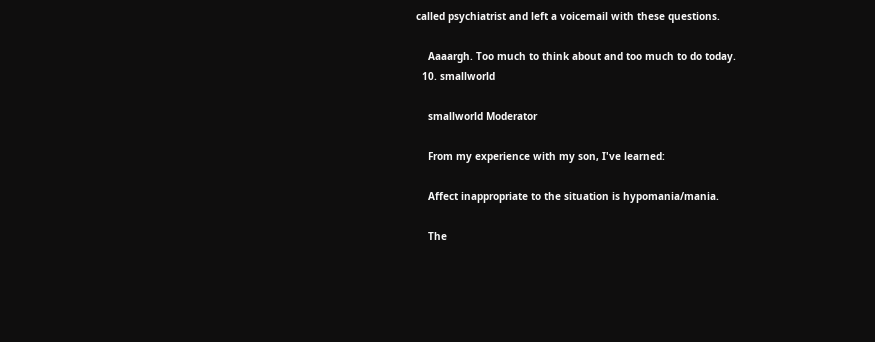called psychiatrist and left a voicemail with these questions.

    Aaaargh. Too much to think about and too much to do today.
  10. smallworld

    smallworld Moderator

    From my experience with my son, I've learned:

    Affect inappropriate to the situation is hypomania/mania.

    The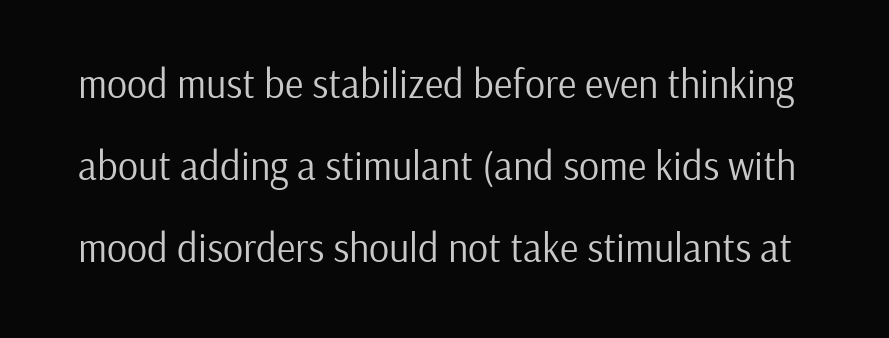mood must be stabilized before even thinking about adding a stimulant (and some kids with mood disorders should not take stimulants at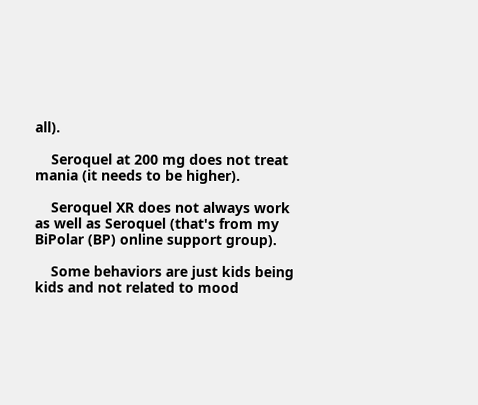all).

    Seroquel at 200 mg does not treat mania (it needs to be higher).

    Seroquel XR does not always work as well as Seroquel (that's from my BiPolar (BP) online support group).

    Some behaviors are just kids being kids and not related to mood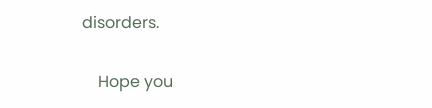disorders.

    Hope you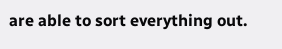are able to sort everything out.